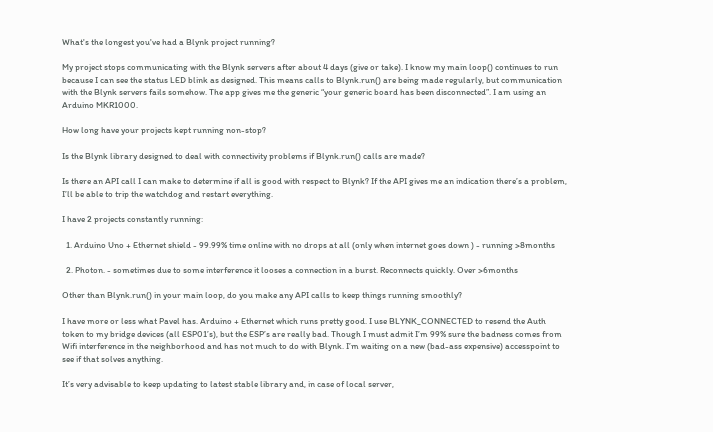What's the longest you've had a Blynk project running?

My project stops communicating with the Blynk servers after about 4 days (give or take). I know my main loop() continues to run because I can see the status LED blink as designed. This means calls to Blynk.run() are being made regularly, but communication with the Blynk servers fails somehow. The app gives me the generic “your generic board has been disconnected”. I am using an Arduino MKR1000.

How long have your projects kept running non-stop?

Is the Blynk library designed to deal with connectivity problems if Blynk.run() calls are made?

Is there an API call I can make to determine if all is good with respect to Blynk? If the API gives me an indication there’s a problem, I’ll be able to trip the watchdog and restart everything.

I have 2 projects constantly running:

  1. Arduino Uno + Ethernet shield - 99.99% time online with no drops at all (only when internet goes down ) - running >8months

  2. Photon. - sometimes due to some interference it looses a connection in a burst. Reconnects quickly. Over >6months

Other than Blynk.run() in your main loop, do you make any API calls to keep things running smoothly?

I have more or less what Pavel has. Arduino + Ethernet which runs pretty good. I use BLYNK_CONNECTED to resend the Auth token to my bridge devices (all ESP01’s), but the ESP’s are really bad. Though I must admit I’m 99% sure the badness comes from Wifi interference in the neighborhood and has not much to do with Blynk. I’m waiting on a new (bad-ass expensive) accesspoint to see if that solves anything.

It’s very advisable to keep updating to latest stable library and, in case of local server,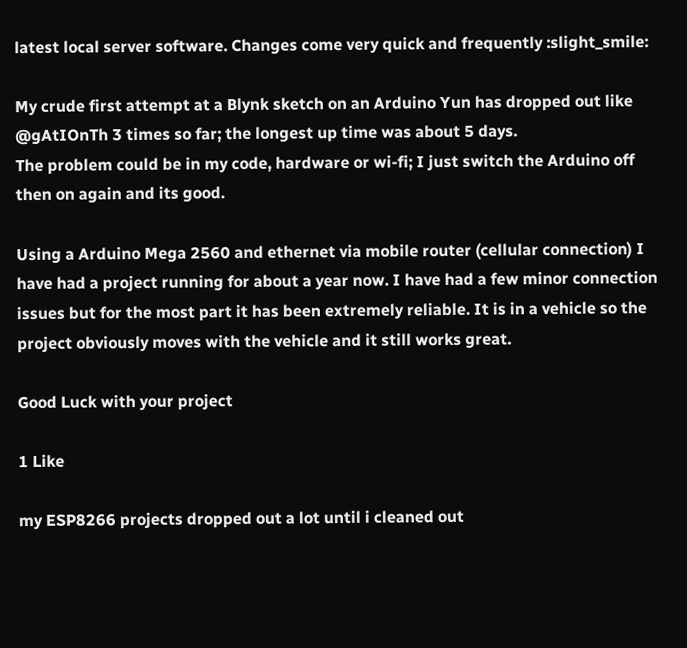latest local server software. Changes come very quick and frequently :slight_smile:

My crude first attempt at a Blynk sketch on an Arduino Yun has dropped out like @gAtIOnTh 3 times so far; the longest up time was about 5 days.
The problem could be in my code, hardware or wi-fi; I just switch the Arduino off then on again and its good.

Using a Arduino Mega 2560 and ethernet via mobile router (cellular connection) I have had a project running for about a year now. I have had a few minor connection issues but for the most part it has been extremely reliable. It is in a vehicle so the project obviously moves with the vehicle and it still works great.

Good Luck with your project

1 Like

my ESP8266 projects dropped out a lot until i cleaned out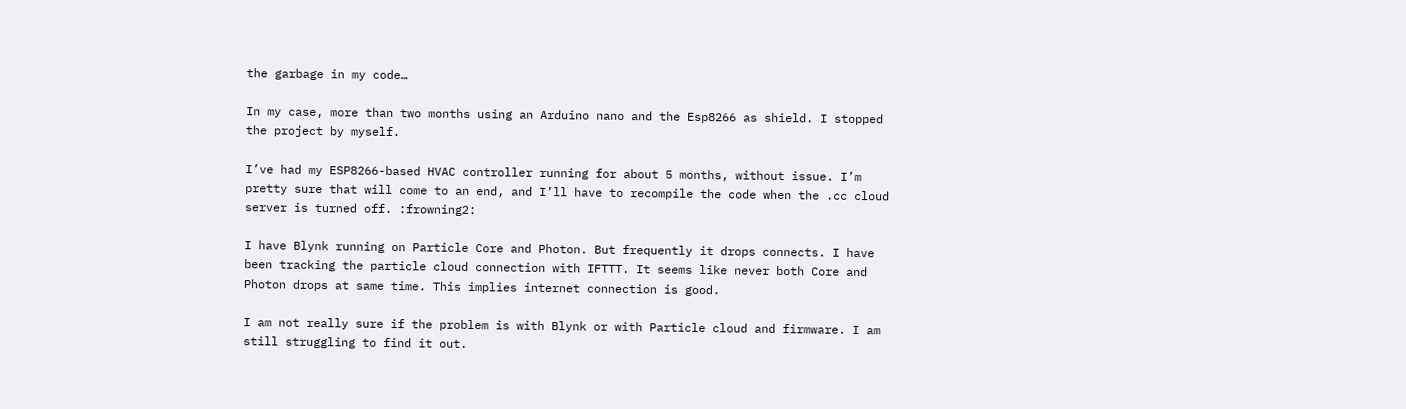the garbage in my code…

In my case, more than two months using an Arduino nano and the Esp8266 as shield. I stopped the project by myself.

I’ve had my ESP8266-based HVAC controller running for about 5 months, without issue. I’m pretty sure that will come to an end, and I’ll have to recompile the code when the .cc cloud server is turned off. :frowning2:

I have Blynk running on Particle Core and Photon. But frequently it drops connects. I have been tracking the particle cloud connection with IFTTT. It seems like never both Core and Photon drops at same time. This implies internet connection is good.

I am not really sure if the problem is with Blynk or with Particle cloud and firmware. I am still struggling to find it out.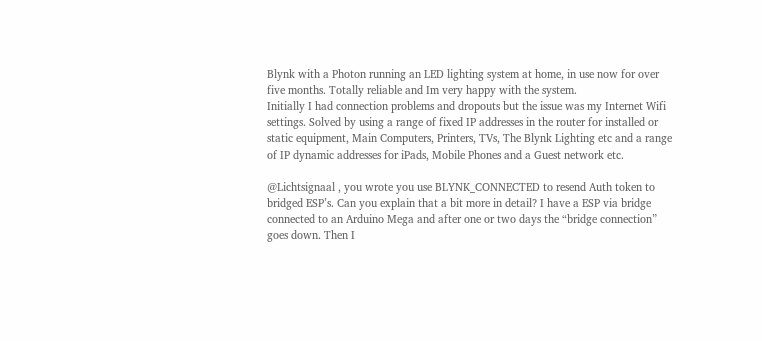Blynk with a Photon running an LED lighting system at home, in use now for over five months. Totally reliable and Im very happy with the system.
Initially I had connection problems and dropouts but the issue was my Internet Wifi settings. Solved by using a range of fixed IP addresses in the router for installed or static equipment, Main Computers, Printers, TVs, The Blynk Lighting etc and a range of IP dynamic addresses for iPads, Mobile Phones and a Guest network etc.

@Lichtsignaal , you wrote you use BLYNK_CONNECTED to resend Auth token to bridged ESP’s. Can you explain that a bit more in detail? I have a ESP via bridge connected to an Arduino Mega and after one or two days the “bridge connection” goes down. Then I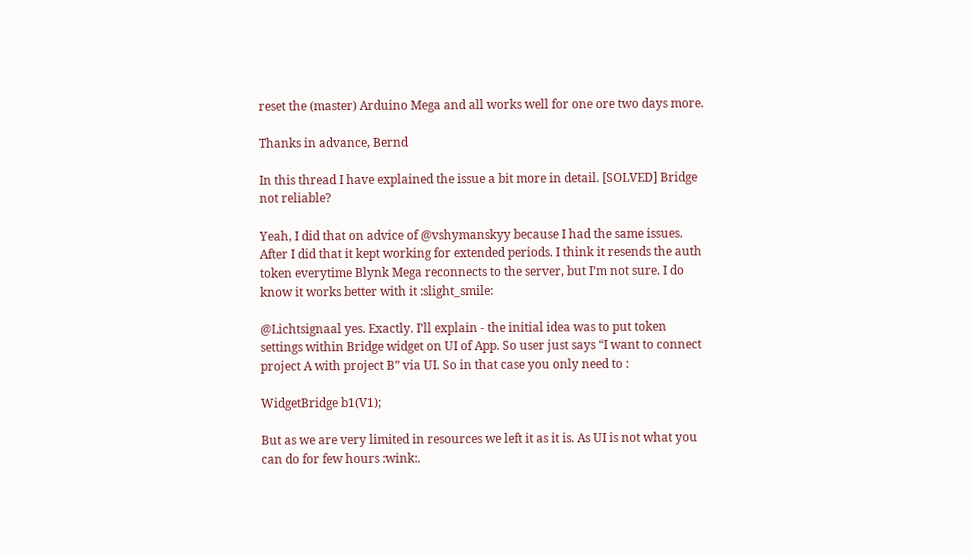reset the (master) Arduino Mega and all works well for one ore two days more.

Thanks in advance, Bernd

In this thread I have explained the issue a bit more in detail. [SOLVED] Bridge not reliable?

Yeah, I did that on advice of @vshymanskyy because I had the same issues. After I did that it kept working for extended periods. I think it resends the auth token everytime Blynk Mega reconnects to the server, but I’m not sure. I do know it works better with it :slight_smile:

@Lichtsignaal yes. Exactly. I’ll explain - the initial idea was to put token settings within Bridge widget on UI of App. So user just says “I want to connect project A with project B” via UI. So in that case you only need to :

WidgetBridge b1(V1);

But as we are very limited in resources we left it as it is. As UI is not what you can do for few hours :wink:.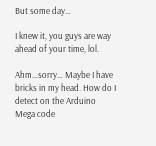But some day…

I knew it, you guys are way ahead of your time, lol.

Ahm…sorry… Maybe I have bricks in my head. How do I detect on the Arduino Mega code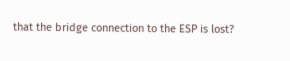that the bridge connection to the ESP is lost?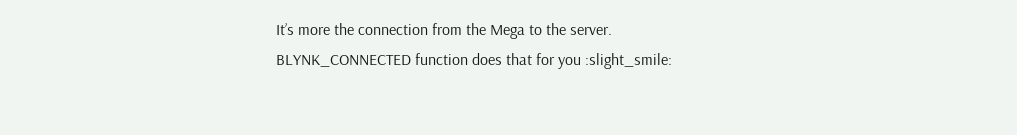It’s more the connection from the Mega to the server. BLYNK_CONNECTED function does that for you :slight_smile: